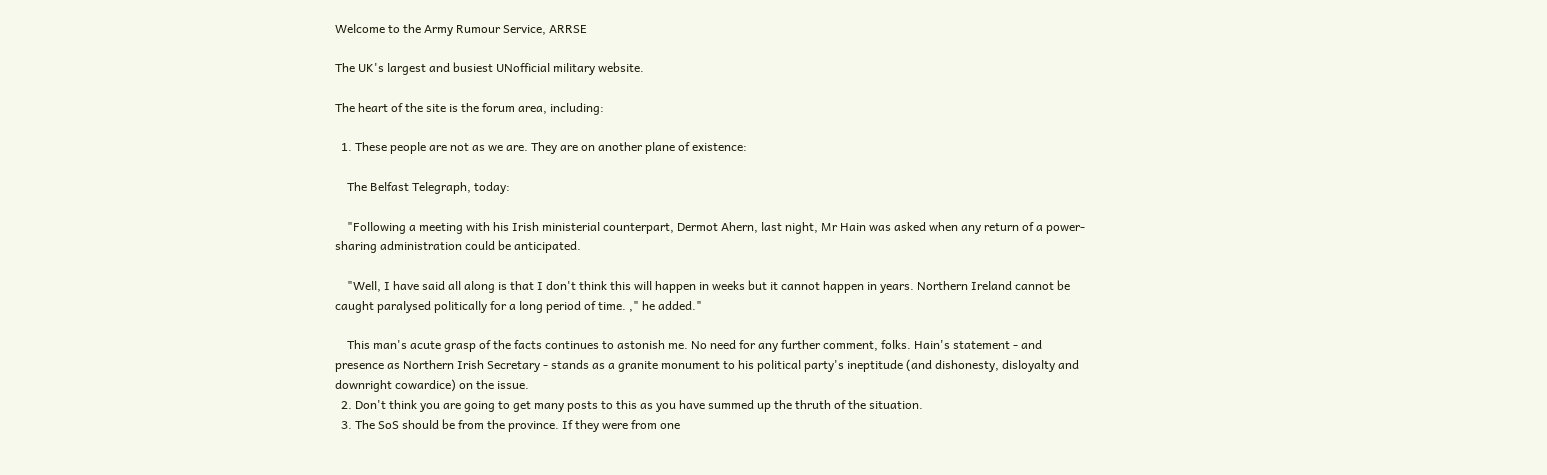Welcome to the Army Rumour Service, ARRSE

The UK's largest and busiest UNofficial military website.

The heart of the site is the forum area, including:

  1. These people are not as we are. They are on another plane of existence:

    The Belfast Telegraph, today:

    "Following a meeting with his Irish ministerial counterpart, Dermot Ahern, last night, Mr Hain was asked when any return of a power-sharing administration could be anticipated.

    "Well, I have said all along is that I don't think this will happen in weeks but it cannot happen in years. Northern Ireland cannot be caught paralysed politically for a long period of time. ," he added."

    This man's acute grasp of the facts continues to astonish me. No need for any further comment, folks. Hain's statement - and presence as Northern Irish Secretary - stands as a granite monument to his political party's ineptitude (and dishonesty, disloyalty and downright cowardice) on the issue.
  2. Don't think you are going to get many posts to this as you have summed up the thruth of the situation.
  3. The SoS should be from the province. If they were from one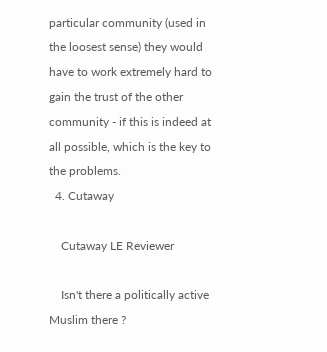particular community (used in the loosest sense) they would have to work extremely hard to gain the trust of the other community - if this is indeed at all possible, which is the key to the problems.
  4. Cutaway

    Cutaway LE Reviewer

    Isn't there a politically active Muslim there ?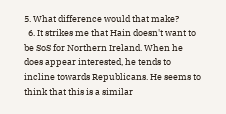5. What difference would that make?
  6. It strikes me that Hain doesn't want to be SoS for Northern Ireland. When he does appear interested, he tends to incline towards Republicans. He seems to think that this is a similar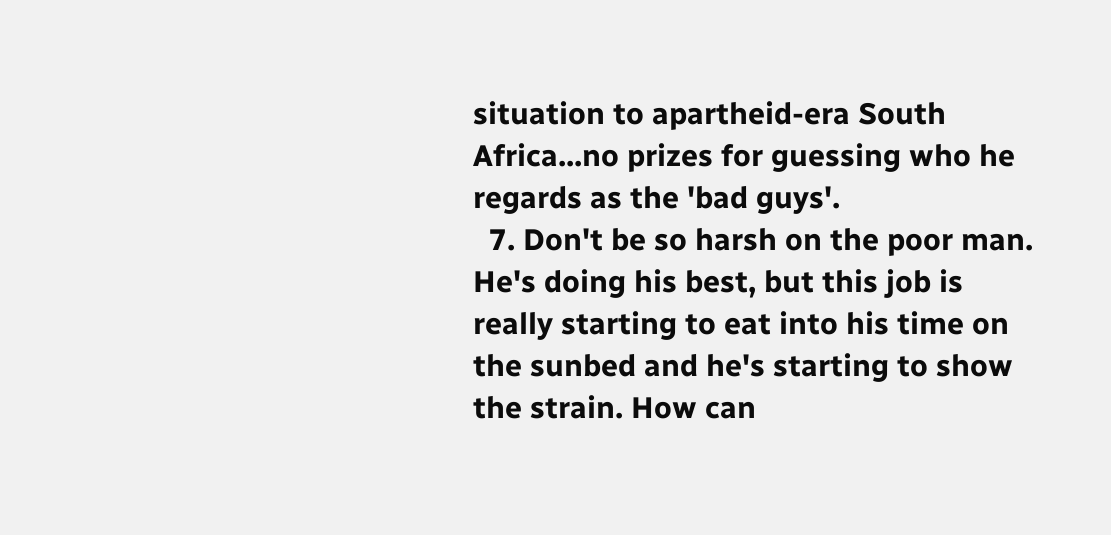situation to apartheid-era South Africa...no prizes for guessing who he regards as the 'bad guys'.
  7. Don't be so harsh on the poor man. He's doing his best, but this job is really starting to eat into his time on the sunbed and he's starting to show the strain. How can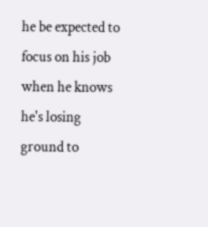he be expected to focus on his job when he knows he's losing ground to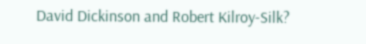David Dickinson and Robert Kilroy-Silk?